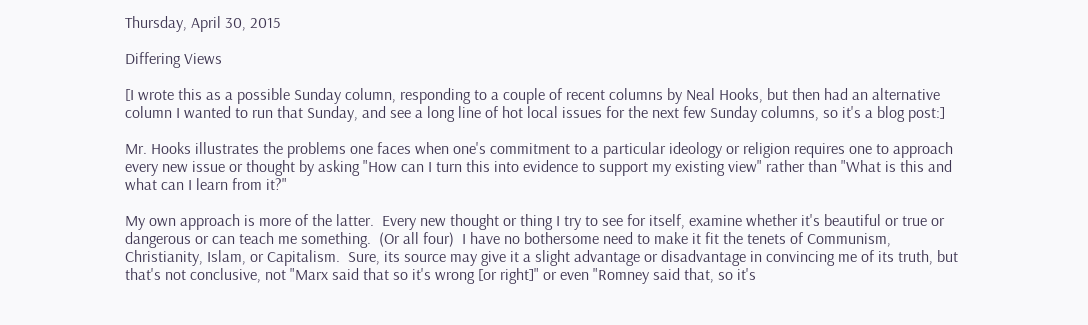Thursday, April 30, 2015

Differing Views

[I wrote this as a possible Sunday column, responding to a couple of recent columns by Neal Hooks, but then had an alternative column I wanted to run that Sunday, and see a long line of hot local issues for the next few Sunday columns, so it's a blog post:]

Mr. Hooks illustrates the problems one faces when one's commitment to a particular ideology or religion requires one to approach every new issue or thought by asking "How can I turn this into evidence to support my existing view" rather than "What is this and what can I learn from it?"

My own approach is more of the latter.  Every new thought or thing I try to see for itself, examine whether it's beautiful or true or dangerous or can teach me something.  (Or all four)  I have no bothersome need to make it fit the tenets of Communism, Christianity, Islam, or Capitalism.  Sure, its source may give it a slight advantage or disadvantage in convincing me of its truth, but that's not conclusive, not "Marx said that so it's wrong [or right]" or even "Romney said that, so it's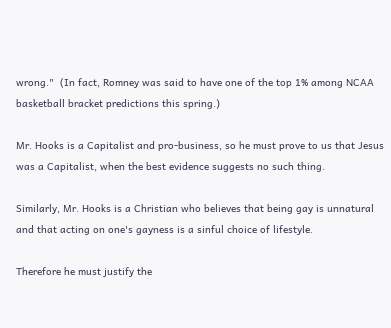wrong."  (In fact, Romney was said to have one of the top 1% among NCAA basketball bracket predictions this spring.)

Mr. Hooks is a Capitalist and pro-business, so he must prove to us that Jesus was a Capitalist, when the best evidence suggests no such thing.

Similarly, Mr. Hooks is a Christian who believes that being gay is unnatural and that acting on one's gayness is a sinful choice of lifestyle.

Therefore he must justify the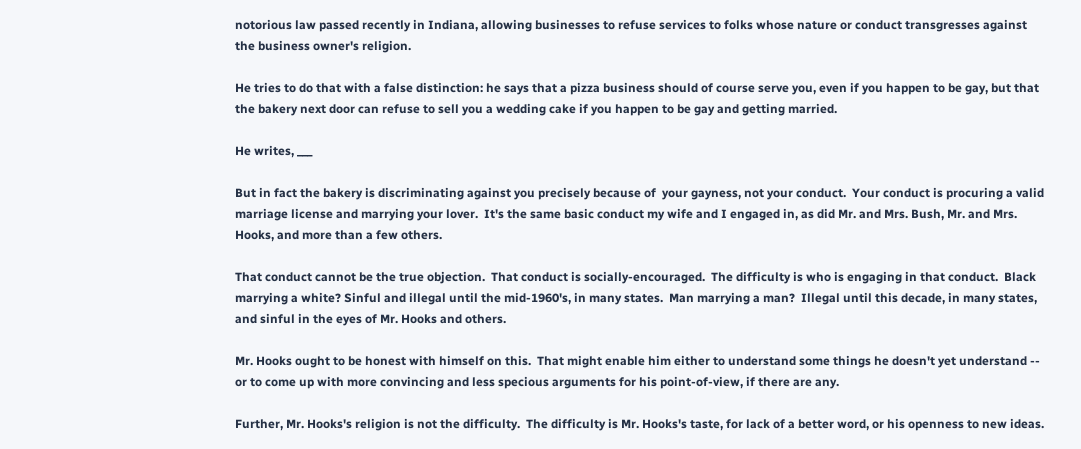notorious law passed recently in Indiana, allowing businesses to refuse services to folks whose nature or conduct transgresses against the business owner's religion.

He tries to do that with a false distinction: he says that a pizza business should of course serve you, even if you happen to be gay, but that the bakery next door can refuse to sell you a wedding cake if you happen to be gay and getting married.

He writes, ___

But in fact the bakery is discriminating against you precisely because of  your gayness, not your conduct.  Your conduct is procuring a valid marriage license and marrying your lover.  It's the same basic conduct my wife and I engaged in, as did Mr. and Mrs. Bush, Mr. and Mrs. Hooks, and more than a few others.

That conduct cannot be the true objection.  That conduct is socially-encouraged.  The difficulty is who is engaging in that conduct.  Black marrying a white? Sinful and illegal until the mid-1960's, in many states.  Man marrying a man?  Illegal until this decade, in many states, and sinful in the eyes of Mr. Hooks and others.

Mr. Hooks ought to be honest with himself on this.  That might enable him either to understand some things he doesn't yet understand -- or to come up with more convincing and less specious arguments for his point-of-view, if there are any.

Further, Mr. Hooks's religion is not the difficulty.  The difficulty is Mr. Hooks's taste, for lack of a better word, or his openness to new ideas.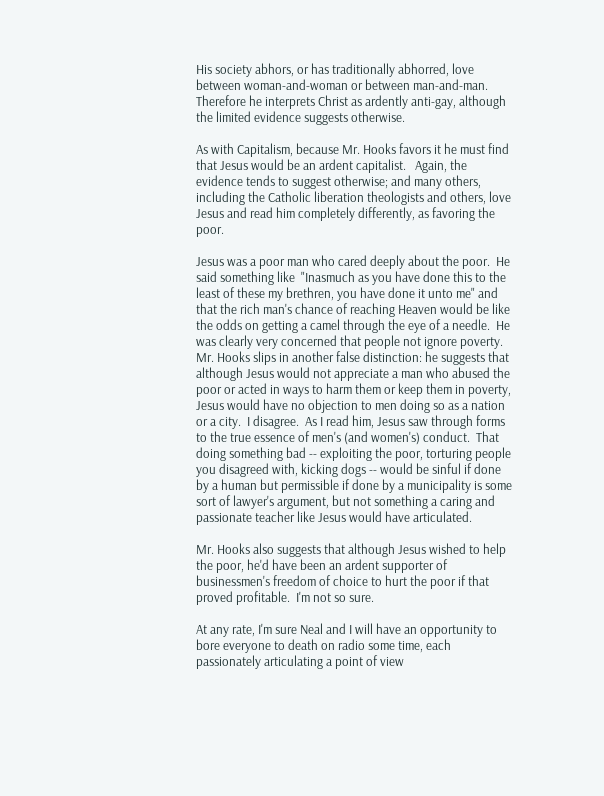His society abhors, or has traditionally abhorred, love between woman-and-woman or between man-and-man.  Therefore he interprets Christ as ardently anti-gay, although the limited evidence suggests otherwise.

As with Capitalism, because Mr. Hooks favors it he must find that Jesus would be an ardent capitalist.   Again, the evidence tends to suggest otherwise; and many others, including the Catholic liberation theologists and others, love Jesus and read him completely differently, as favoring the poor.

Jesus was a poor man who cared deeply about the poor.  He said something like  "Inasmuch as you have done this to the least of these my brethren, you have done it unto me" and that the rich man's chance of reaching Heaven would be like the odds on getting a camel through the eye of a needle.  He was clearly very concerned that people not ignore poverty.  Mr. Hooks slips in another false distinction: he suggests that although Jesus would not appreciate a man who abused the poor or acted in ways to harm them or keep them in poverty, Jesus would have no objection to men doing so as a nation or a city.  I disagree.  As I read him, Jesus saw through forms to the true essence of men's (and women's) conduct.  That doing something bad -- exploiting the poor, torturing people you disagreed with, kicking dogs -- would be sinful if done by a human but permissible if done by a municipality is some sort of lawyer's argument, but not something a caring and passionate teacher like Jesus would have articulated.

Mr. Hooks also suggests that although Jesus wished to help the poor, he'd have been an ardent supporter of businessmen's freedom of choice to hurt the poor if that proved profitable.  I'm not so sure.

At any rate, I'm sure Neal and I will have an opportunity to bore everyone to death on radio some time, each passionately articulating a point of view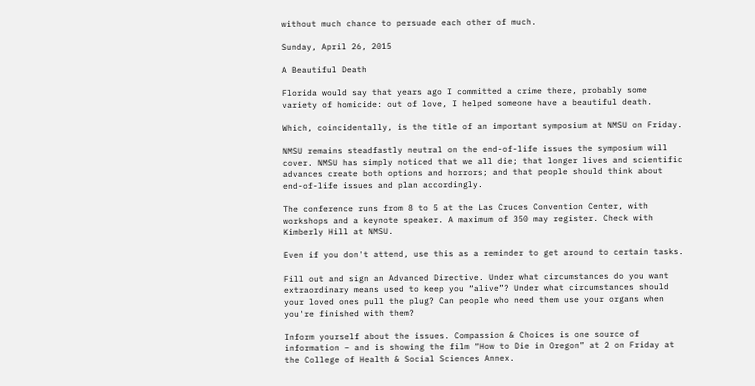without much chance to persuade each other of much.

Sunday, April 26, 2015

A Beautiful Death

Florida would say that years ago I committed a crime there, probably some variety of homicide: out of love, I helped someone have a beautiful death.

Which, coincidentally, is the title of an important symposium at NMSU on Friday.

NMSU remains steadfastly neutral on the end-of-life issues the symposium will cover. NMSU has simply noticed that we all die; that longer lives and scientific advances create both options and horrors; and that people should think about end-of-life issues and plan accordingly.

The conference runs from 8 to 5 at the Las Cruces Convention Center, with workshops and a keynote speaker. A maximum of 350 may register. Check with Kimberly Hill at NMSU.

Even if you don't attend, use this as a reminder to get around to certain tasks.

Fill out and sign an Advanced Directive. Under what circumstances do you want extraordinary means used to keep you “alive”? Under what circumstances should your loved ones pull the plug? Can people who need them use your organs when you're finished with them?

Inform yourself about the issues. Compassion & Choices is one source of information – and is showing the film “How to Die in Oregon” at 2 on Friday at the College of Health & Social Sciences Annex.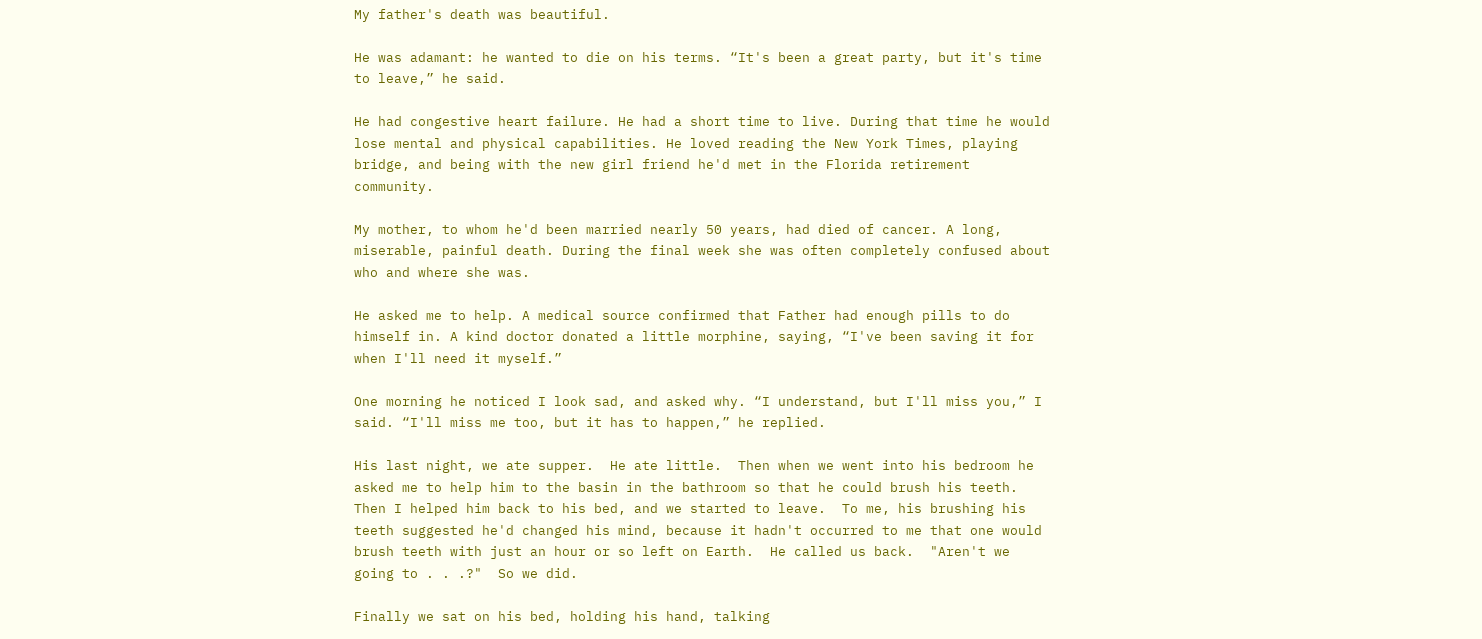My father's death was beautiful.

He was adamant: he wanted to die on his terms. “It's been a great party, but it's time to leave,” he said.

He had congestive heart failure. He had a short time to live. During that time he would lose mental and physical capabilities. He loved reading the New York Times, playing bridge, and being with the new girl friend he'd met in the Florida retirement community.

My mother, to whom he'd been married nearly 50 years, had died of cancer. A long, miserable, painful death. During the final week she was often completely confused about who and where she was.

He asked me to help. A medical source confirmed that Father had enough pills to do himself in. A kind doctor donated a little morphine, saying, “I've been saving it for when I'll need it myself.”

One morning he noticed I look sad, and asked why. “I understand, but I'll miss you,” I said. “I'll miss me too, but it has to happen,” he replied.

His last night, we ate supper.  He ate little.  Then when we went into his bedroom he asked me to help him to the basin in the bathroom so that he could brush his teeth.  Then I helped him back to his bed, and we started to leave.  To me, his brushing his teeth suggested he'd changed his mind, because it hadn't occurred to me that one would brush teeth with just an hour or so left on Earth.  He called us back.  "Aren't we going to . . .?"  So we did.

Finally we sat on his bed, holding his hand, talking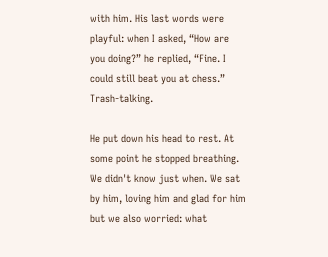with him. His last words were playful: when I asked, “How are you doing?” he replied, “Fine. I could still beat you at chess.” Trash-talking.

He put down his head to rest. At some point he stopped breathing. We didn't know just when. We sat by him, loving him and glad for him but we also worried: what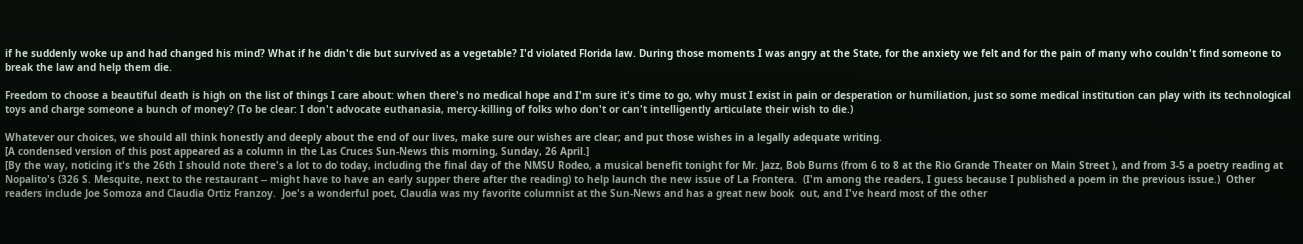if he suddenly woke up and had changed his mind? What if he didn't die but survived as a vegetable? I'd violated Florida law. During those moments I was angry at the State, for the anxiety we felt and for the pain of many who couldn't find someone to break the law and help them die.

Freedom to choose a beautiful death is high on the list of things I care about: when there's no medical hope and I'm sure it's time to go, why must I exist in pain or desperation or humiliation, just so some medical institution can play with its technological toys and charge someone a bunch of money? (To be clear: I don't advocate euthanasia, mercy-killing of folks who don't or can't intelligently articulate their wish to die.)

Whatever our choices, we should all think honestly and deeply about the end of our lives, make sure our wishes are clear; and put those wishes in a legally adequate writing.
[A condensed version of this post appeared as a column in the Las Cruces Sun-News this morning, Sunday, 26 April.]
[By the way, noticing it's the 26th I should note there's a lot to do today, including the final day of the NMSU Rodeo, a musical benefit tonight for Mr. Jazz, Bob Burns (from 6 to 8 at the Rio Grande Theater on Main Street ), and from 3-5 a poetry reading at Nopalito's (326 S. Mesquite, next to the restaurant -- might have to have an early supper there after the reading) to help launch the new issue of La Frontera.  (I'm among the readers, I guess because I published a poem in the previous issue.)  Other readers include Joe Somoza and Claudia Ortiz Franzoy.  Joe's a wonderful poet, Claudia was my favorite columnist at the Sun-News and has a great new book  out, and I've heard most of the other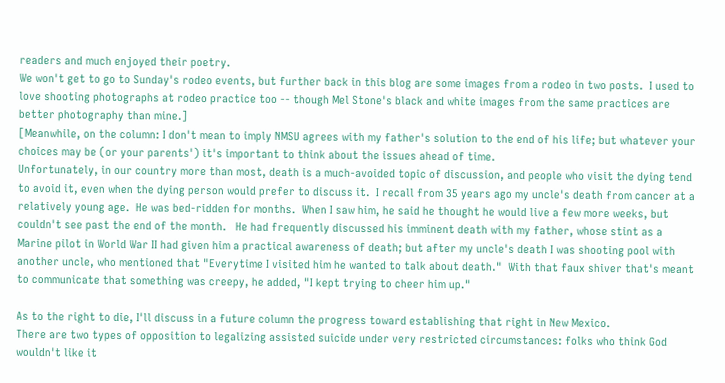readers and much enjoyed their poetry.
We won't get to go to Sunday's rodeo events, but further back in this blog are some images from a rodeo in two posts.  I used to love shooting photographs at rodeo practice too -- though Mel Stone's black and white images from the same practices are better photography than mine.]
[Meanwhile, on the column: I don't mean to imply NMSU agrees with my father's solution to the end of his life; but whatever your choices may be (or your parents') it's important to think about the issues ahead of time.
Unfortunately, in our country more than most, death is a much-avoided topic of discussion, and people who visit the dying tend to avoid it, even when the dying person would prefer to discuss it.  I recall from 35 years ago my uncle's death from cancer at a relatively young age.  He was bed-ridden for months.  When I saw him, he said he thought he would live a few more weeks, but couldn't see past the end of the month.   He had frequently discussed his imminent death with my father, whose stint as a Marine pilot in World War II had given him a practical awareness of death; but after my uncle's death I was shooting pool with another uncle, who mentioned that "Everytime I visited him he wanted to talk about death."  With that faux shiver that's meant to communicate that something was creepy, he added, "I kept trying to cheer him up."

As to the right to die, I'll discuss in a future column the progress toward establishing that right in New Mexico.
There are two types of opposition to legalizing assisted suicide under very restricted circumstances: folks who think God wouldn't like it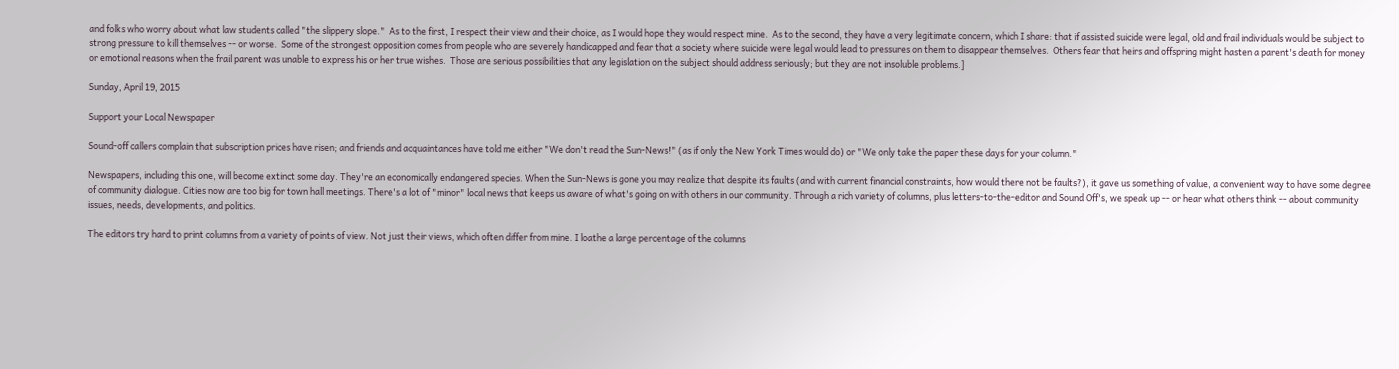and folks who worry about what law students called "the slippery slope."  As to the first, I respect their view and their choice, as I would hope they would respect mine.  As to the second, they have a very legitimate concern, which I share: that if assisted suicide were legal, old and frail individuals would be subject to strong pressure to kill themselves -- or worse.  Some of the strongest opposition comes from people who are severely handicapped and fear that a society where suicide were legal would lead to pressures on them to disappear themselves.  Others fear that heirs and offspring might hasten a parent's death for money or emotional reasons when the frail parent was unable to express his or her true wishes.  Those are serious possibilities that any legislation on the subject should address seriously; but they are not insoluble problems.]

Sunday, April 19, 2015

Support your Local Newspaper

Sound-off callers complain that subscription prices have risen; and friends and acquaintances have told me either "We don't read the Sun-News!" (as if only the New York Times would do) or "We only take the paper these days for your column."

Newspapers, including this one, will become extinct some day. They're an economically endangered species. When the Sun-News is gone you may realize that despite its faults (and with current financial constraints, how would there not be faults?), it gave us something of value, a convenient way to have some degree of community dialogue. Cities now are too big for town hall meetings. There's a lot of "minor" local news that keeps us aware of what's going on with others in our community. Through a rich variety of columns, plus letters-to-the-editor and Sound Off's, we speak up -- or hear what others think -- about community issues, needs, developments, and politics.

The editors try hard to print columns from a variety of points of view. Not just their views, which often differ from mine. I loathe a large percentage of the columns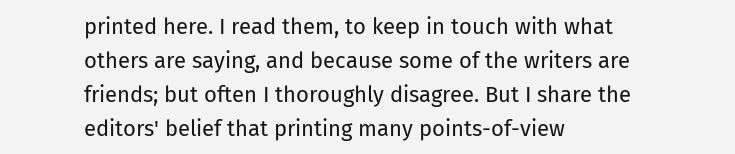printed here. I read them, to keep in touch with what others are saying, and because some of the writers are friends; but often I thoroughly disagree. But I share the editors' belief that printing many points-of-view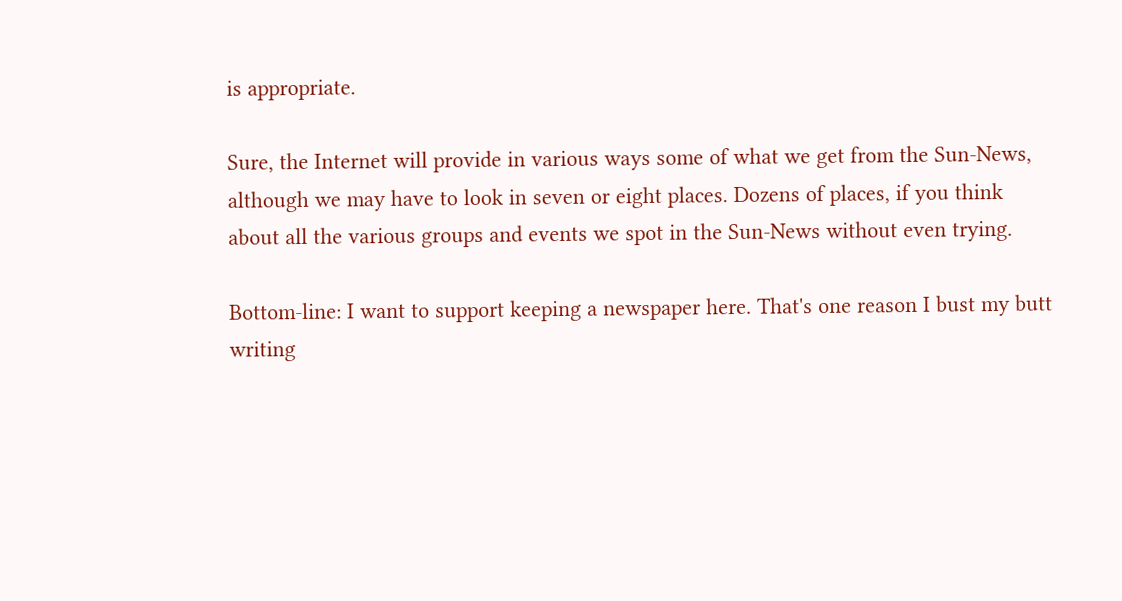is appropriate.

Sure, the Internet will provide in various ways some of what we get from the Sun-News, although we may have to look in seven or eight places. Dozens of places, if you think about all the various groups and events we spot in the Sun-News without even trying.

Bottom-line: I want to support keeping a newspaper here. That's one reason I bust my butt writing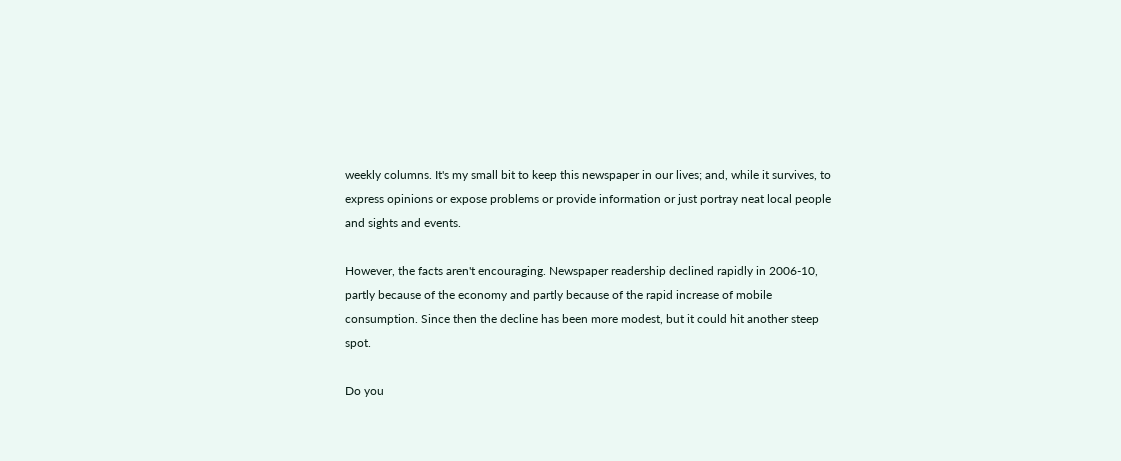weekly columns. It's my small bit to keep this newspaper in our lives; and, while it survives, to express opinions or expose problems or provide information or just portray neat local people and sights and events.

However, the facts aren't encouraging. Newspaper readership declined rapidly in 2006-10, partly because of the economy and partly because of the rapid increase of mobile consumption. Since then the decline has been more modest, but it could hit another steep spot.

Do you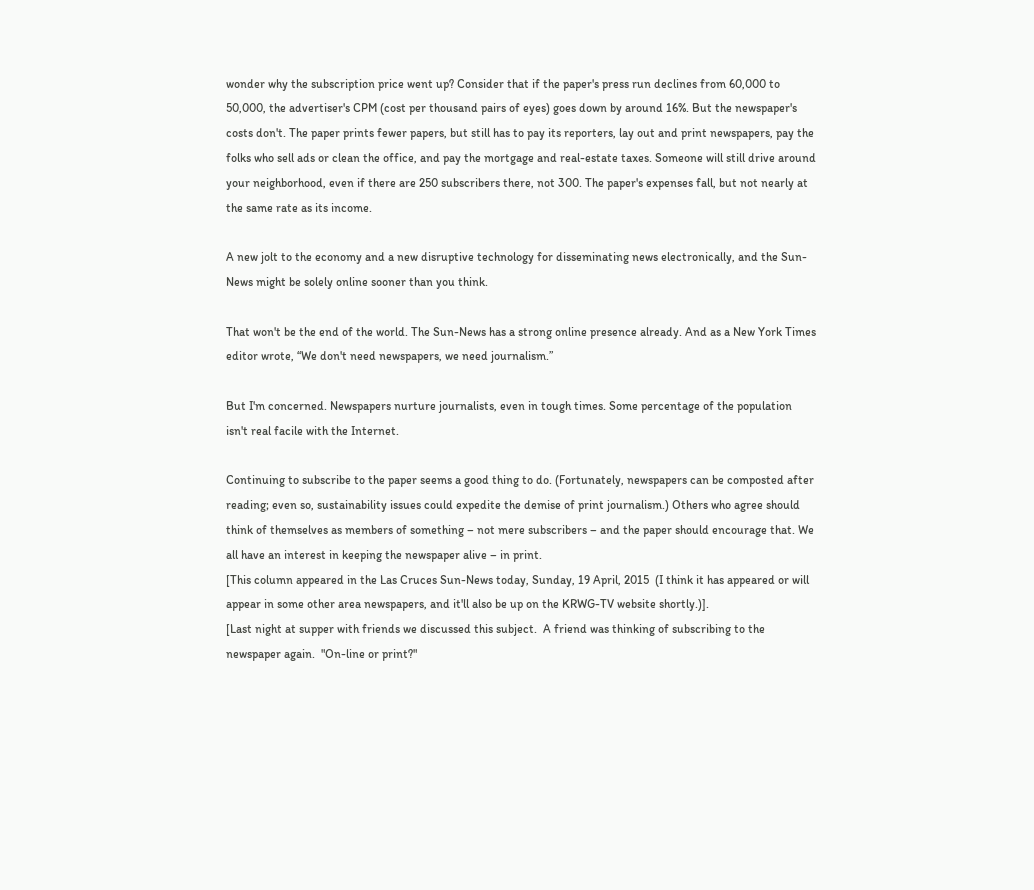wonder why the subscription price went up? Consider that if the paper's press run declines from 60,000 to 50,000, the advertiser's CPM (cost per thousand pairs of eyes) goes down by around 16%. But the newspaper's costs don't. The paper prints fewer papers, but still has to pay its reporters, lay out and print newspapers, pay the folks who sell ads or clean the office, and pay the mortgage and real-estate taxes. Someone will still drive around your neighborhood, even if there are 250 subscribers there, not 300. The paper's expenses fall, but not nearly at the same rate as its income.

A new jolt to the economy and a new disruptive technology for disseminating news electronically, and the Sun-News might be solely online sooner than you think.

That won't be the end of the world. The Sun-News has a strong online presence already. And as a New York Times editor wrote, “We don't need newspapers, we need journalism.”

But I'm concerned. Newspapers nurture journalists, even in tough times. Some percentage of the population isn't real facile with the Internet.

Continuing to subscribe to the paper seems a good thing to do. (Fortunately, newspapers can be composted after reading; even so, sustainability issues could expedite the demise of print journalism.) Others who agree should think of themselves as members of something – not mere subscribers – and the paper should encourage that. We all have an interest in keeping the newspaper alive – in print.
[This column appeared in the Las Cruces Sun-News today, Sunday, 19 April, 2015  (I think it has appeared or will appear in some other area newspapers, and it'll also be up on the KRWG-TV website shortly.)].
[Last night at supper with friends we discussed this subject.  A friend was thinking of subscribing to the newspaper again.  "On-line or print?"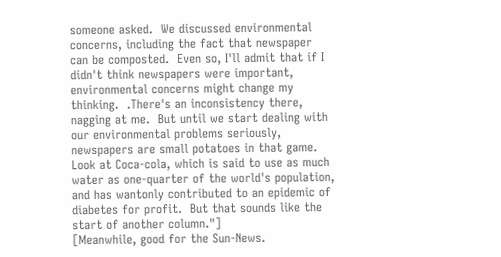someone asked.  We discussed environmental concerns, including the fact that newspaper can be composted.  Even so, I'll admit that if I didn't think newspapers were important, environmental concerns might change my thinking.  .There's an inconsistency there, nagging at me.  But until we start dealing with our environmental problems seriously, newspapers are small potatoes in that game.   Look at Coca-cola, which is said to use as much water as one-quarter of the world's population, and has wantonly contributed to an epidemic of diabetes for profit.  But that sounds like the start of another column."]
[Meanwhile, good for the Sun-News.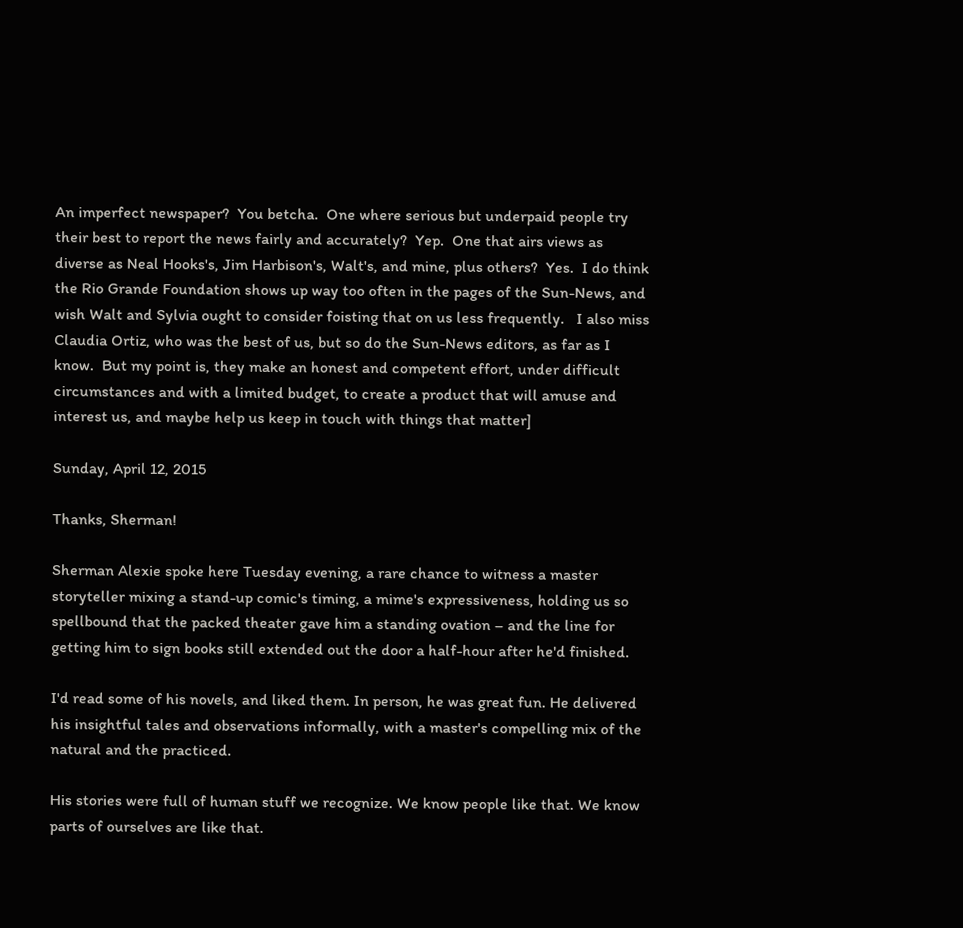An imperfect newspaper?  You betcha.  One where serious but underpaid people try their best to report the news fairly and accurately?  Yep.  One that airs views as diverse as Neal Hooks's, Jim Harbison's, Walt's, and mine, plus others?  Yes.  I do think the Rio Grande Foundation shows up way too often in the pages of the Sun-News, and wish Walt and Sylvia ought to consider foisting that on us less frequently.   I also miss Claudia Ortiz, who was the best of us, but so do the Sun-News editors, as far as I know.  But my point is, they make an honest and competent effort, under difficult circumstances and with a limited budget, to create a product that will amuse and interest us, and maybe help us keep in touch with things that matter]

Sunday, April 12, 2015

Thanks, Sherman!

Sherman Alexie spoke here Tuesday evening, a rare chance to witness a master storyteller mixing a stand-up comic's timing, a mime's expressiveness, holding us so spellbound that the packed theater gave him a standing ovation – and the line for getting him to sign books still extended out the door a half-hour after he'd finished.

I'd read some of his novels, and liked them. In person, he was great fun. He delivered his insightful tales and observations informally, with a master's compelling mix of the natural and the practiced.

His stories were full of human stuff we recognize. We know people like that. We know parts of ourselves are like that.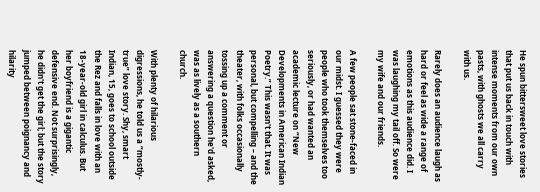He spun bittersweet love stories that put us back in touch with intense moments from our own pasts, with ghosts we all carry with us.

Rarely does an audience laugh as hard or feel as wide a range of emotions as this audience did. I was laughing my tail off. So were my wife and our friends.

A few people sat stone-faced in our midst. I guessed they were people who took themselves too seriously, or had wanted an academic lecture on “New Developments in American Indian Poetry.” This wasn't that. It was personal, but compelling – and the theater, with folks occasionally tossing up a comment or answering a question he'd asked, was as lively as a southern church.

With plenty of hilarious digressions, he told us a “mostly-true” love story. Shy, smart Indian, 15, goes to school outside the Rez and falls in love with an 18-year-old girl in calculus. But her boyfriend is a gigantic defensive end. Not surprisingly, he didn't get the girl; but the story jumped between poignancy and hilarity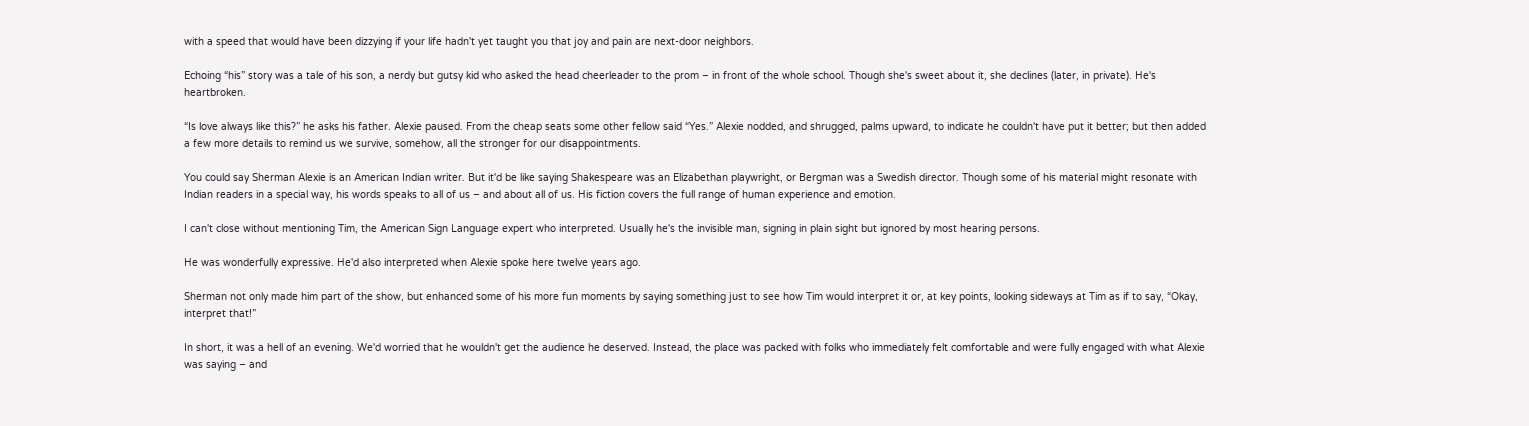with a speed that would have been dizzying if your life hadn't yet taught you that joy and pain are next-door neighbors.

Echoing “his” story was a tale of his son, a nerdy but gutsy kid who asked the head cheerleader to the prom – in front of the whole school. Though she's sweet about it, she declines (later, in private). He's heartbroken.

“Is love always like this?” he asks his father. Alexie paused. From the cheap seats some other fellow said “Yes.” Alexie nodded, and shrugged, palms upward, to indicate he couldn't have put it better; but then added a few more details to remind us we survive, somehow, all the stronger for our disappointments.

You could say Sherman Alexie is an American Indian writer. But it'd be like saying Shakespeare was an Elizabethan playwright, or Bergman was a Swedish director. Though some of his material might resonate with Indian readers in a special way, his words speaks to all of us – and about all of us. His fiction covers the full range of human experience and emotion.

I can't close without mentioning Tim, the American Sign Language expert who interpreted. Usually he's the invisible man, signing in plain sight but ignored by most hearing persons.

He was wonderfully expressive. He'd also interpreted when Alexie spoke here twelve years ago.

Sherman not only made him part of the show, but enhanced some of his more fun moments by saying something just to see how Tim would interpret it or, at key points, looking sideways at Tim as if to say, “Okay, interpret that!”

In short, it was a hell of an evening. We'd worried that he wouldn't get the audience he deserved. Instead, the place was packed with folks who immediately felt comfortable and were fully engaged with what Alexie was saying – and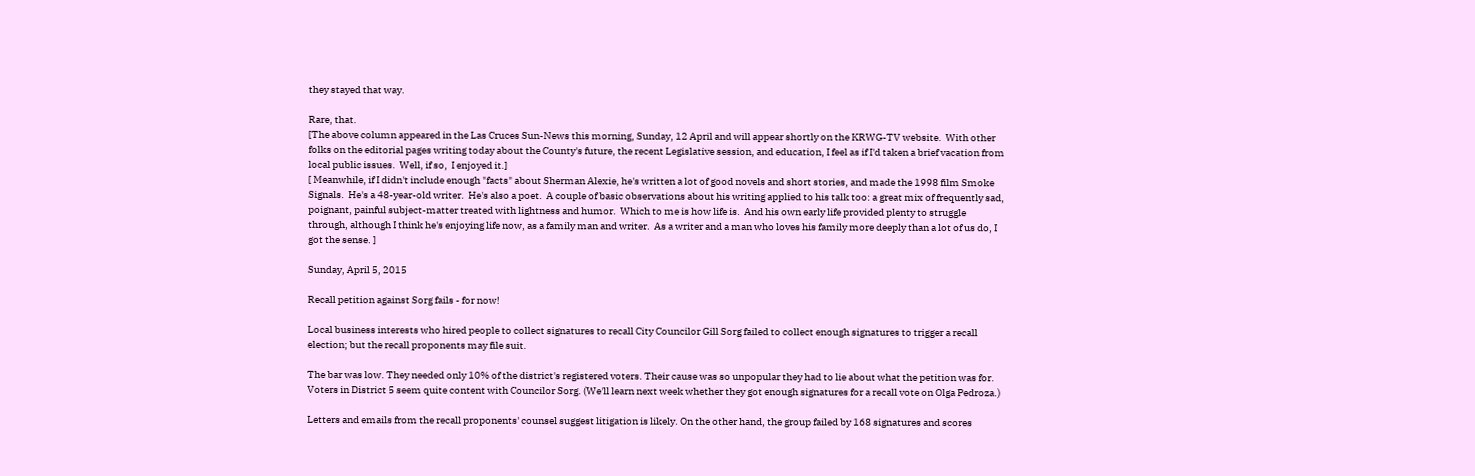they stayed that way.

Rare, that.
[The above column appeared in the Las Cruces Sun-News this morning, Sunday, 12 April and will appear shortly on the KRWG-TV website.  With other folks on the editorial pages writing today about the County's future, the recent Legislative session, and education, I feel as if I'd taken a brief vacation from local public issues.  Well, if so,  I enjoyed it.]
[ Meanwhile, if I didn't include enough "facts" about Sherman Alexie, he's written a lot of good novels and short stories, and made the 1998 film Smoke Signals.  He's a 48-year-old writer.  He's also a poet.  A couple of basic observations about his writing applied to his talk too: a great mix of frequently sad, poignant, painful subject-matter treated with lightness and humor.  Which to me is how life is.  And his own early life provided plenty to struggle through, although I think he's enjoying life now, as a family man and writer.  As a writer and a man who loves his family more deeply than a lot of us do, I got the sense. ]

Sunday, April 5, 2015

Recall petition against Sorg fails - for now!

Local business interests who hired people to collect signatures to recall City Councilor Gill Sorg failed to collect enough signatures to trigger a recall election; but the recall proponents may file suit.

The bar was low. They needed only 10% of the district's registered voters. Their cause was so unpopular they had to lie about what the petition was for. Voters in District 5 seem quite content with Councilor Sorg. (We'll learn next week whether they got enough signatures for a recall vote on Olga Pedroza.)

Letters and emails from the recall proponents' counsel suggest litigation is likely. On the other hand, the group failed by 168 signatures and scores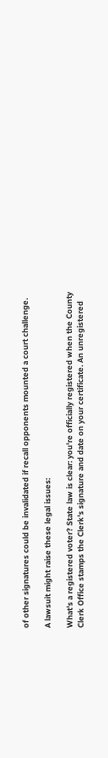of other signatures could be invalidated if recall opponents mounted a court challenge.

A lawsuit might raise these legal issues:

What's a registered voter? State law is clear: you're officially registered when the County Clerk Office stamps the Clerk's signature and date on your certificate. An unregistered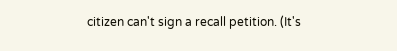citizen can't sign a recall petition. (It's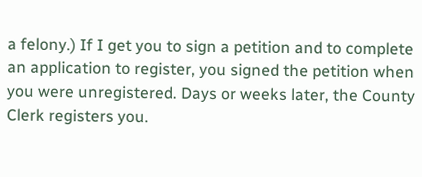a felony.) If I get you to sign a petition and to complete an application to register, you signed the petition when you were unregistered. Days or weeks later, the County Clerk registers you.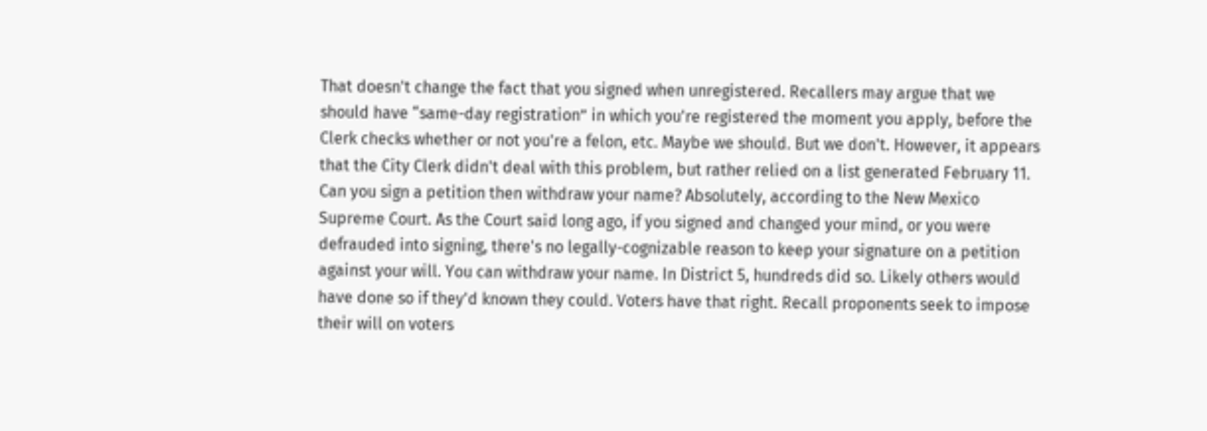That doesn't change the fact that you signed when unregistered. Recallers may argue that we should have “same-day registration” in which you're registered the moment you apply, before the Clerk checks whether or not you're a felon, etc. Maybe we should. But we don't. However, it appears that the City Clerk didn't deal with this problem, but rather relied on a list generated February 11.
Can you sign a petition then withdraw your name? Absolutely, according to the New Mexico Supreme Court. As the Court said long ago, if you signed and changed your mind, or you were defrauded into signing, there's no legally-cognizable reason to keep your signature on a petition against your will. You can withdraw your name. In District 5, hundreds did so. Likely others would have done so if they'd known they could. Voters have that right. Recall proponents seek to impose their will on voters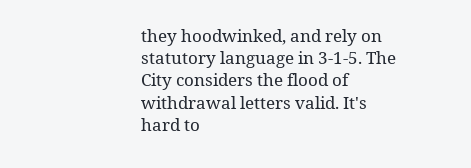they hoodwinked, and rely on statutory language in 3-1-5. The City considers the flood of withdrawal letters valid. It's hard to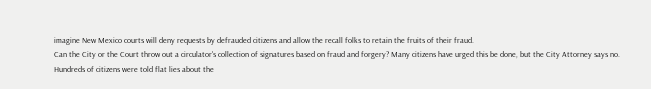imagine New Mexico courts will deny requests by defrauded citizens and allow the recall folks to retain the fruits of their fraud.
Can the City or the Court throw out a circulator's collection of signatures based on fraud and forgery? Many citizens have urged this be done, but the City Attorney says no.
Hundreds of citizens were told flat lies about the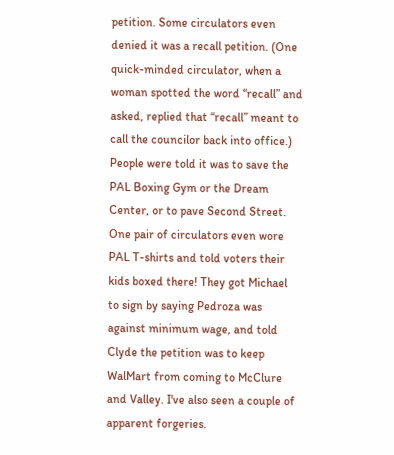petition. Some circulators even denied it was a recall petition. (One quick-minded circulator, when a woman spotted the word “recall” and asked, replied that “recall” meant to call the councilor back into office.) People were told it was to save the PAL Boxing Gym or the Dream Center, or to pave Second Street. One pair of circulators even wore PAL T-shirts and told voters their kids boxed there! They got Michael to sign by saying Pedroza was against minimum wage, and told Clyde the petition was to keep WalMart from coming to McClure and Valley. I've also seen a couple of apparent forgeries.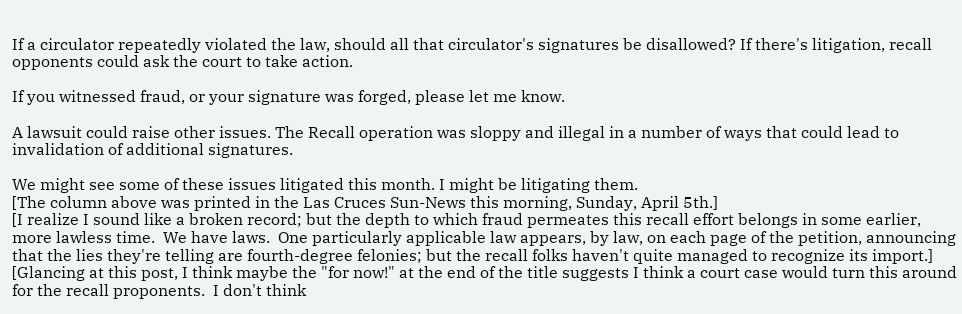If a circulator repeatedly violated the law, should all that circulator's signatures be disallowed? If there's litigation, recall opponents could ask the court to take action.

If you witnessed fraud, or your signature was forged, please let me know.

A lawsuit could raise other issues. The Recall operation was sloppy and illegal in a number of ways that could lead to invalidation of additional signatures.

We might see some of these issues litigated this month. I might be litigating them.
[The column above was printed in the Las Cruces Sun-News this morning, Sunday, April 5th.]
[I realize I sound like a broken record; but the depth to which fraud permeates this recall effort belongs in some earlier, more lawless time.  We have laws.  One particularly applicable law appears, by law, on each page of the petition, announcing that the lies they're telling are fourth-degree felonies; but the recall folks haven't quite managed to recognize its import.]
[Glancing at this post, I think maybe the "for now!" at the end of the title suggests I think a court case would turn this around for the recall proponents.  I don't think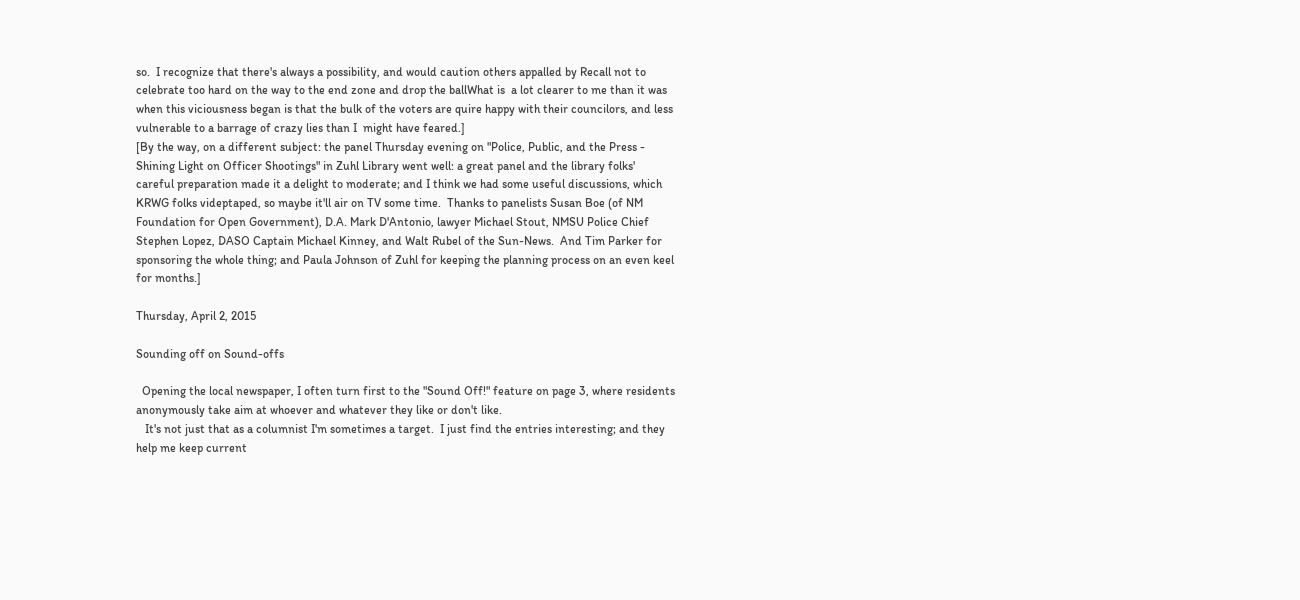so.  I recognize that there's always a possibility, and would caution others appalled by Recall not to celebrate too hard on the way to the end zone and drop the ballWhat is  a lot clearer to me than it was when this viciousness began is that the bulk of the voters are quire happy with their councilors, and less vulnerable to a barrage of crazy lies than I  might have feared.]
[By the way, on a different subject: the panel Thursday evening on "Police, Public, and the Press - Shining Light on Officer Shootings" in Zuhl Library went well: a great panel and the library folks' careful preparation made it a delight to moderate; and I think we had some useful discussions, which KRWG folks videptaped, so maybe it'll air on TV some time.  Thanks to panelists Susan Boe (of NM Foundation for Open Government), D.A. Mark D'Antonio, lawyer Michael Stout, NMSU Police Chief Stephen Lopez, DASO Captain Michael Kinney, and Walt Rubel of the Sun-News.  And Tim Parker for sponsoring the whole thing; and Paula Johnson of Zuhl for keeping the planning process on an even keel for months.]

Thursday, April 2, 2015

Sounding off on Sound-offs

  Opening the local newspaper, I often turn first to the "Sound Off!" feature on page 3, where residents anonymously take aim at whoever and whatever they like or don't like.
   It's not just that as a columnist I'm sometimes a target.  I just find the entries interesting; and they help me keep current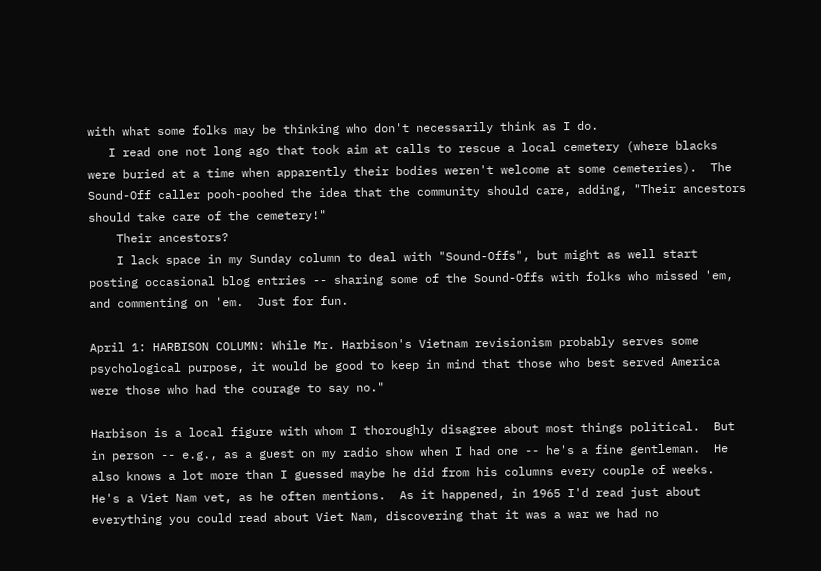with what some folks may be thinking who don't necessarily think as I do.
   I read one not long ago that took aim at calls to rescue a local cemetery (where blacks were buried at a time when apparently their bodies weren't welcome at some cemeteries).  The Sound-Off caller pooh-poohed the idea that the community should care, adding, "Their ancestors should take care of the cemetery!"
    Their ancestors?
    I lack space in my Sunday column to deal with "Sound-Offs", but might as well start posting occasional blog entries -- sharing some of the Sound-Offs with folks who missed 'em, and commenting on 'em.  Just for fun.

April 1: HARBISON COLUMN: While Mr. Harbison's Vietnam revisionism probably serves some psychological purpose, it would be good to keep in mind that those who best served America were those who had the courage to say no."

Harbison is a local figure with whom I thoroughly disagree about most things political.  But in person -- e.g., as a guest on my radio show when I had one -- he's a fine gentleman.  He also knows a lot more than I guessed maybe he did from his columns every couple of weeks.  He's a Viet Nam vet, as he often mentions.  As it happened, in 1965 I'd read just about everything you could read about Viet Nam, discovering that it was a war we had no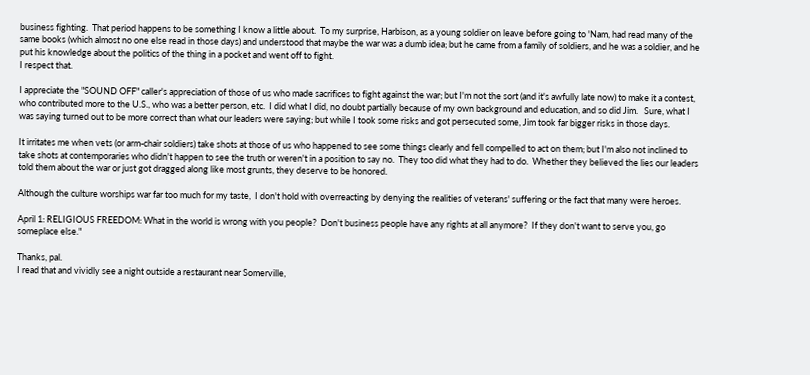business fighting.  That period happens to be something I know a little about.  To my surprise, Harbison, as a young soldier on leave before going to 'Nam, had read many of the same books (which almost no one else read in those days) and understood that maybe the war was a dumb idea; but he came from a family of soldiers, and he was a soldier, and he put his knowledge about the politics of the thing in a pocket and went off to fight.
I respect that.

I appreciate the "SOUND OFF" caller's appreciation of those of us who made sacrifices to fight against the war; but I'm not the sort (and it's awfully late now) to make it a contest, who contributed more to the U.S., who was a better person, etc.  I did what I did, no doubt partially because of my own background and education, and so did Jim.   Sure, what I was saying turned out to be more correct than what our leaders were saying; but while I took some risks and got persecuted some, Jim took far bigger risks in those days.

It irritates me when vets (or arm-chair soldiers) take shots at those of us who happened to see some things clearly and fell compelled to act on them; but I'm also not inclined to take shots at contemporaries who didn't happen to see the truth or weren't in a position to say no.  They too did what they had to do.  Whether they believed the lies our leaders told them about the war or just got dragged along like most grunts, they deserve to be honored.

Although the culture worships war far too much for my taste,  I don't hold with overreacting by denying the realities of veterans' suffering or the fact that many were heroes.

April 1: RELIGIOUS FREEDOM: What in the world is wrong with you people?  Don't business people have any rights at all anymore?  If they don't want to serve you, go someplace else."

Thanks, pal.
I read that and vividly see a night outside a restaurant near Somerville,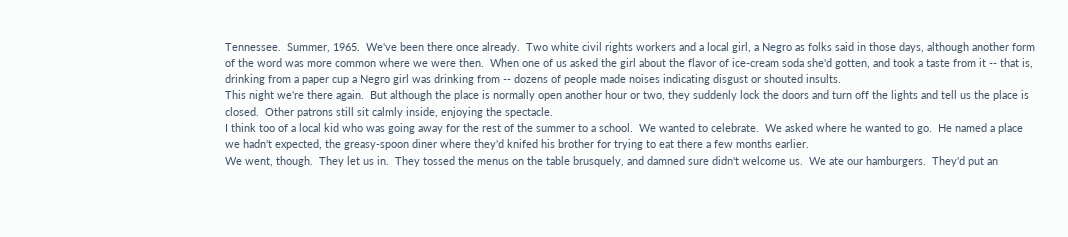Tennessee.  Summer, 1965.  We've been there once already.  Two white civil rights workers and a local girl, a Negro as folks said in those days, although another form of the word was more common where we were then.  When one of us asked the girl about the flavor of ice-cream soda she'd gotten, and took a taste from it -- that is, drinking from a paper cup a Negro girl was drinking from -- dozens of people made noises indicating disgust or shouted insults.
This night we're there again.  But although the place is normally open another hour or two, they suddenly lock the doors and turn off the lights and tell us the place is closed.  Other patrons still sit calmly inside, enjoying the spectacle.
I think too of a local kid who was going away for the rest of the summer to a school.  We wanted to celebrate.  We asked where he wanted to go.  He named a place we hadn't expected, the greasy-spoon diner where they'd knifed his brother for trying to eat there a few months earlier.
We went, though.  They let us in.  They tossed the menus on the table brusquely, and damned sure didn't welcome us.  We ate our hamburgers.  They'd put an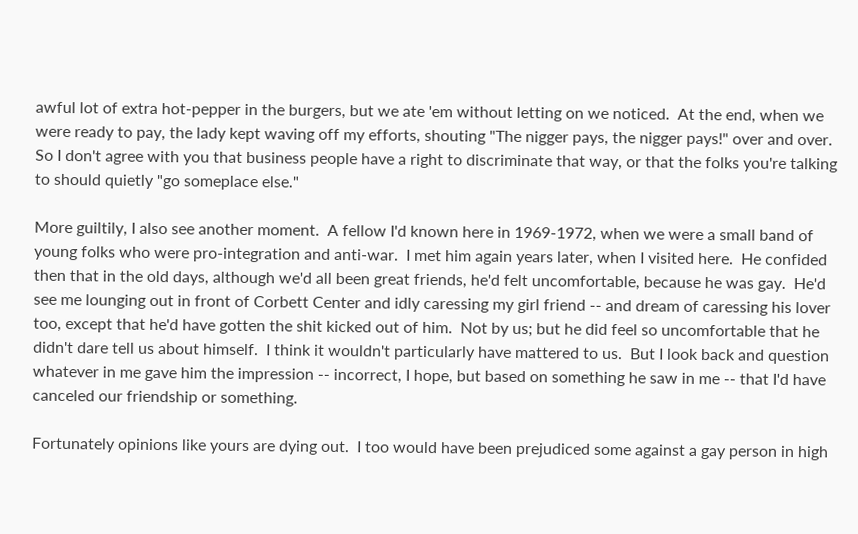awful lot of extra hot-pepper in the burgers, but we ate 'em without letting on we noticed.  At the end, when we were ready to pay, the lady kept waving off my efforts, shouting "The nigger pays, the nigger pays!" over and over.
So I don't agree with you that business people have a right to discriminate that way, or that the folks you're talking to should quietly "go someplace else."

More guiltily, I also see another moment.  A fellow I'd known here in 1969-1972, when we were a small band of young folks who were pro-integration and anti-war.  I met him again years later, when I visited here.  He confided then that in the old days, although we'd all been great friends, he'd felt uncomfortable, because he was gay.  He'd see me lounging out in front of Corbett Center and idly caressing my girl friend -- and dream of caressing his lover too, except that he'd have gotten the shit kicked out of him.  Not by us; but he did feel so uncomfortable that he didn't dare tell us about himself.  I think it wouldn't particularly have mattered to us.  But I look back and question whatever in me gave him the impression -- incorrect, I hope, but based on something he saw in me -- that I'd have canceled our friendship or something.

Fortunately opinions like yours are dying out.  I too would have been prejudiced some against a gay person in high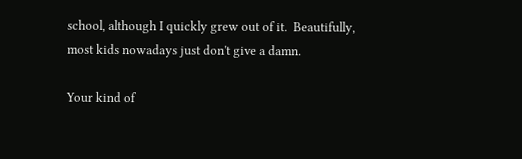school, although I quickly grew out of it.  Beautifully, most kids nowadays just don't give a damn.

Your kind of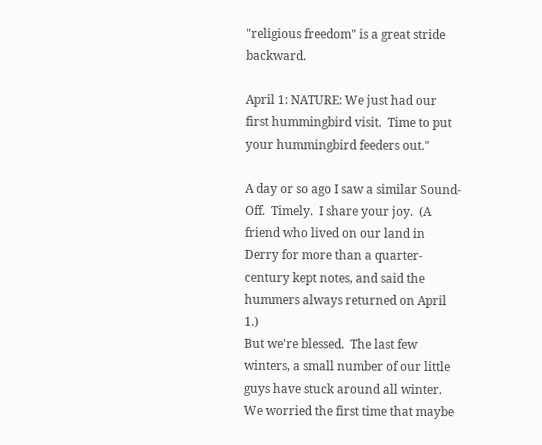"religious freedom" is a great stride backward.

April 1: NATURE: We just had our first hummingbird visit.  Time to put your hummingbird feeders out."

A day or so ago I saw a similar Sound-Off.  Timely.  I share your joy.  (A friend who lived on our land in Derry for more than a quarter-century kept notes, and said the hummers always returned on April 1.)
But we're blessed.  The last few winters, a small number of our little guys have stuck around all winter.  We worried the first time that maybe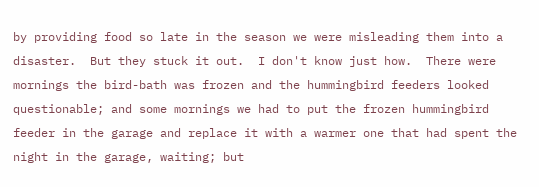by providing food so late in the season we were misleading them into a disaster.  But they stuck it out.  I don't know just how.  There were mornings the bird-bath was frozen and the hummingbird feeders looked questionable; and some mornings we had to put the frozen hummingbird feeder in the garage and replace it with a warmer one that had spent the night in the garage, waiting; but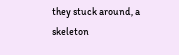they stuck around, a skeleton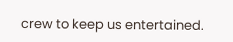crew to keep us entertained.